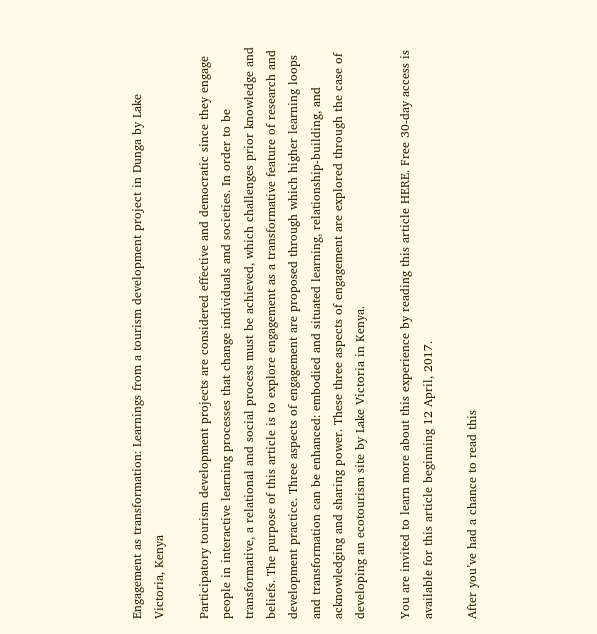Engagement as transformation: Learnings from a tourism development project in Dunga by Lake Victoria, Kenya

Participatory tourism development projects are considered effective and democratic since they engage people in interactive learning processes that change individuals and societies. In order to be transformative, a relational and social process must be achieved, which challenges prior knowledge and beliefs. The purpose of this article is to explore engagement as a transformative feature of research and development practice. Three aspects of engagement are proposed through which higher learning loops and transformation can be enhanced: embodied and situated learning, relationship-building, and acknowledging and sharing power. These three aspects of engagement are explored through the case of developing an ecotourism site by Lake Victoria in Kenya.

You are invited to learn more about this experience by reading this article HERE. Free 30-day access is available for this article beginning 12 April, 2017.

After you’ve had a chance to read this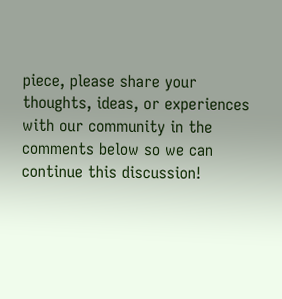piece, please share your thoughts, ideas, or experiences with our community in the comments below so we can continue this discussion!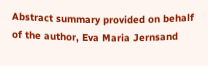Abstract summary provided on behalf of the author, Eva Maria Jernsand